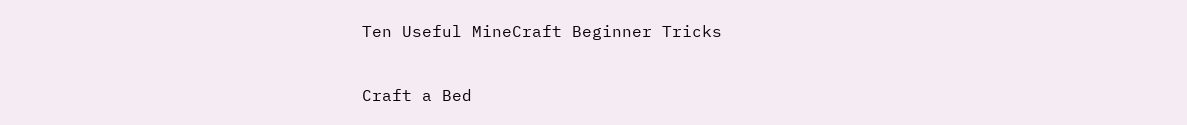Ten Useful MineCraft Beginner Tricks

Craft a Bed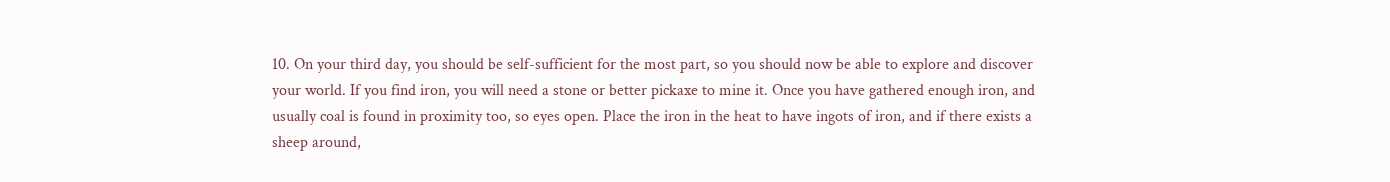10. On your third day, you should be self-sufficient for the most part, so you should now be able to explore and discover your world. If you find iron, you will need a stone or better pickaxe to mine it. Once you have gathered enough iron, and usually coal is found in proximity too, so eyes open. Place the iron in the heat to have ingots of iron, and if there exists a sheep around,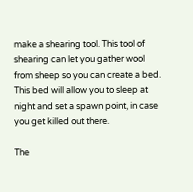make a shearing tool. This tool of shearing can let you gather wool from sheep so you can create a bed. This bed will allow you to sleep at night and set a spawn point, in case you get killed out there.

The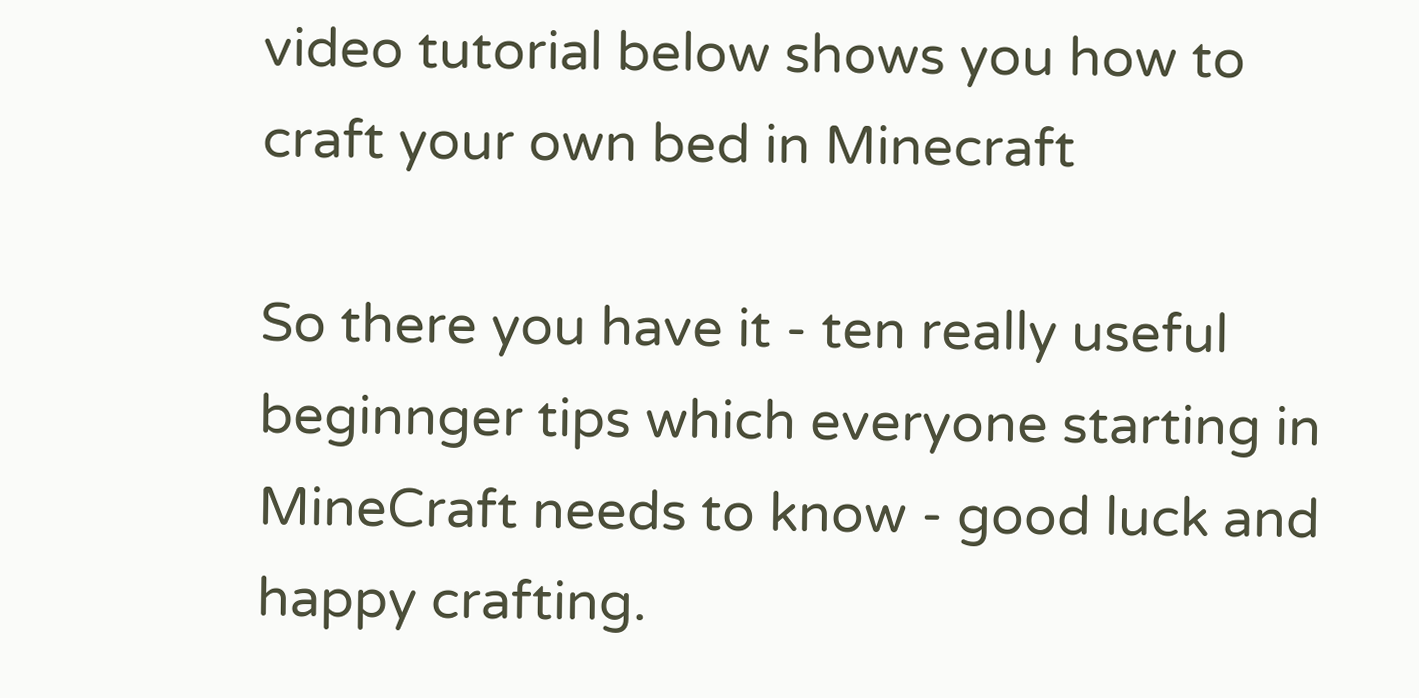video tutorial below shows you how to craft your own bed in Minecraft

So there you have it - ten really useful beginnger tips which everyone starting in MineCraft needs to know - good luck and happy crafting.